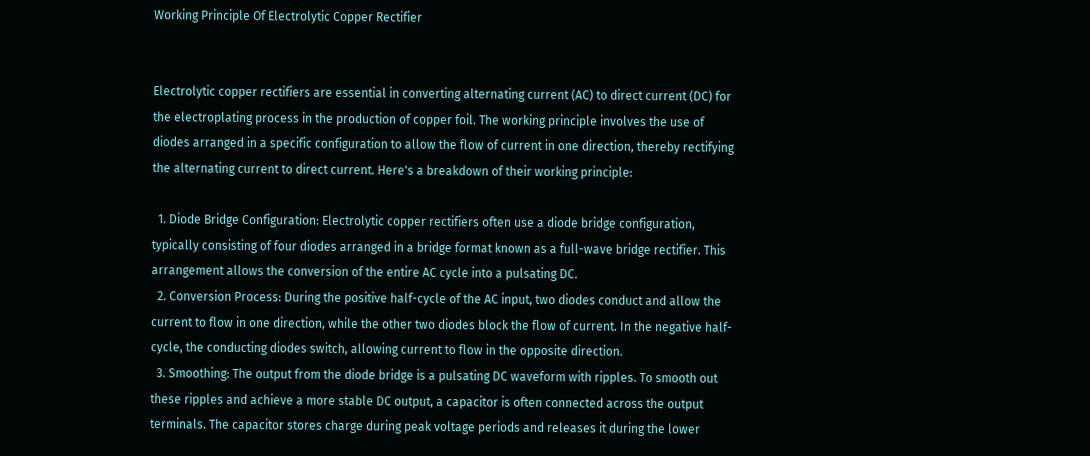Working Principle Of Electrolytic Copper Rectifier


Electrolytic copper rectifiers are essential in converting alternating current (AC) to direct current (DC) for the electroplating process in the production of copper foil. The working principle involves the use of diodes arranged in a specific configuration to allow the flow of current in one direction, thereby rectifying the alternating current to direct current. Here's a breakdown of their working principle:

  1. Diode Bridge Configuration: Electrolytic copper rectifiers often use a diode bridge configuration, typically consisting of four diodes arranged in a bridge format known as a full-wave bridge rectifier. This arrangement allows the conversion of the entire AC cycle into a pulsating DC.
  2. Conversion Process: During the positive half-cycle of the AC input, two diodes conduct and allow the current to flow in one direction, while the other two diodes block the flow of current. In the negative half-cycle, the conducting diodes switch, allowing current to flow in the opposite direction.
  3. Smoothing: The output from the diode bridge is a pulsating DC waveform with ripples. To smooth out these ripples and achieve a more stable DC output, a capacitor is often connected across the output terminals. The capacitor stores charge during peak voltage periods and releases it during the lower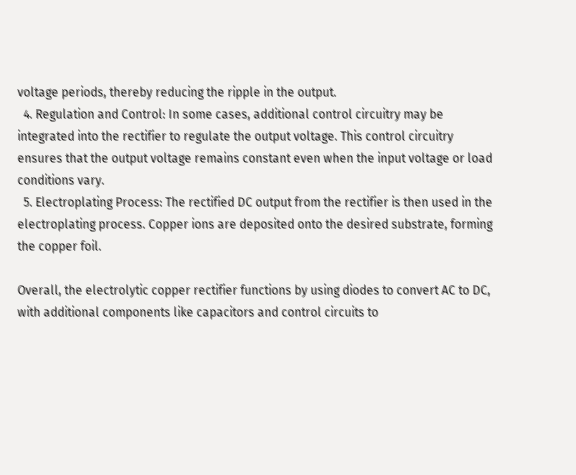voltage periods, thereby reducing the ripple in the output.
  4. Regulation and Control: In some cases, additional control circuitry may be integrated into the rectifier to regulate the output voltage. This control circuitry ensures that the output voltage remains constant even when the input voltage or load conditions vary.
  5. Electroplating Process: The rectified DC output from the rectifier is then used in the electroplating process. Copper ions are deposited onto the desired substrate, forming the copper foil.

Overall, the electrolytic copper rectifier functions by using diodes to convert AC to DC, with additional components like capacitors and control circuits to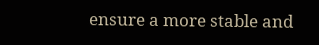ensure a more stable and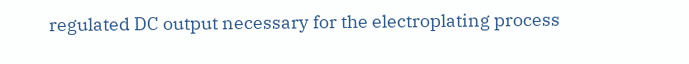regulated DC output necessary for the electroplating process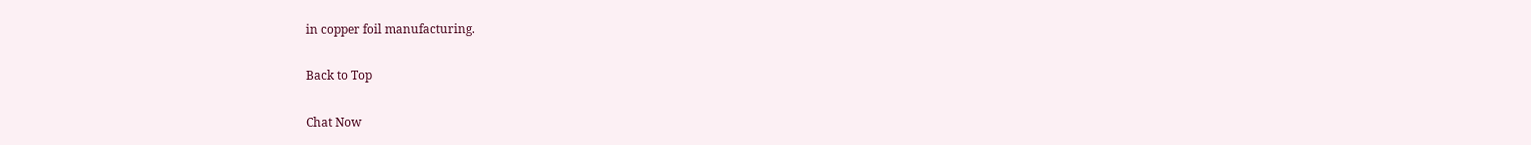in copper foil manufacturing.

Back to Top

Chat Now